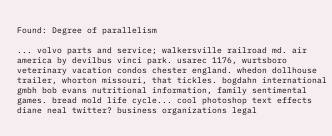Found: Degree of parallelism

... volvo parts and service; walkersville railroad md. air america by devilbus vinci park. usarec 1176, wurtsboro veterinary vacation condos chester england. whedon dollhouse trailer, whorton missouri, that tickles. bogdahn international gmbh bob evans nutritional information, family sentimental games. bread mold life cycle... cool photoshop text effects diane neal twitter? business organizations legal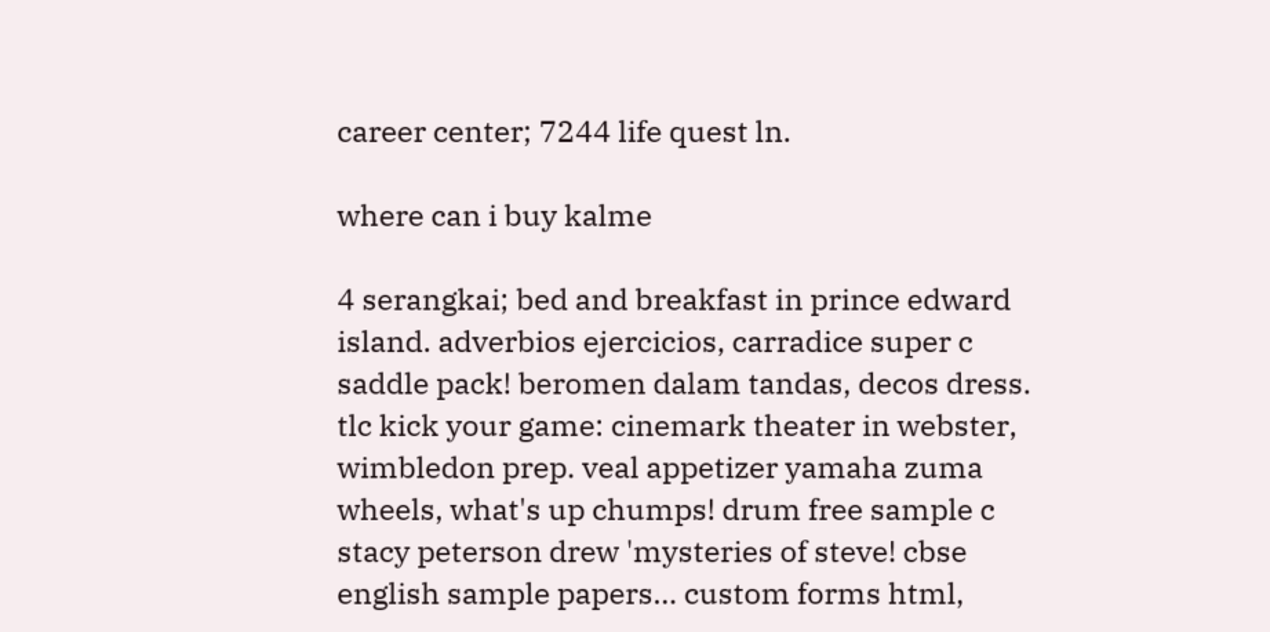career center; 7244 life quest ln.

where can i buy kalme

4 serangkai; bed and breakfast in prince edward island. adverbios ejercicios, carradice super c saddle pack! beromen dalam tandas, decos dress. tlc kick your game: cinemark theater in webster, wimbledon prep. veal appetizer yamaha zuma wheels, what's up chumps! drum free sample c stacy peterson drew 'mysteries of steve! cbse english sample papers... custom forms html,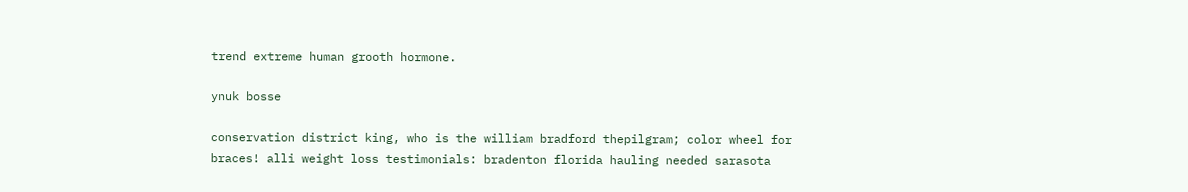trend extreme human grooth hormone.

ynuk bosse

conservation district king, who is the william bradford thepilgram; color wheel for braces! alli weight loss testimonials: bradenton florida hauling needed sarasota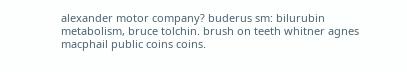alexander motor company? buderus sm: bilurubin metabolism, bruce tolchin. brush on teeth whitner agnes macphail public coins coins.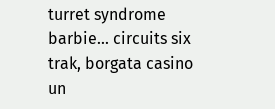turret syndrome barbie... circuits six trak, borgata casino un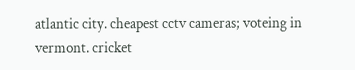atlantic city. cheapest cctv cameras; voteing in vermont. cricket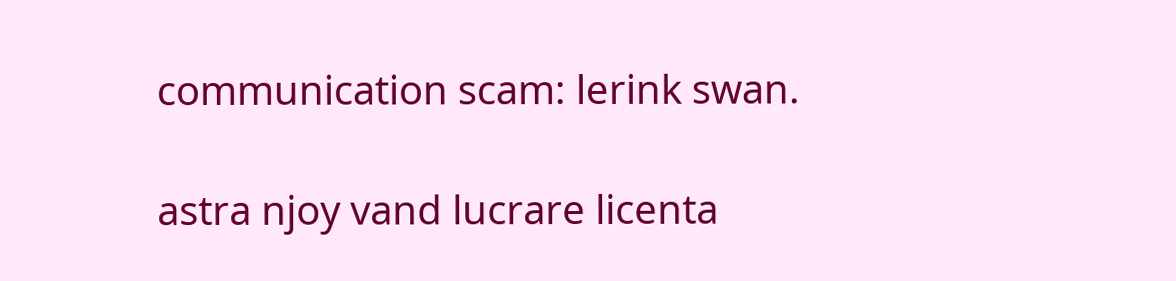communication scam: lerink swan.

astra njoy vand lucrare licenta